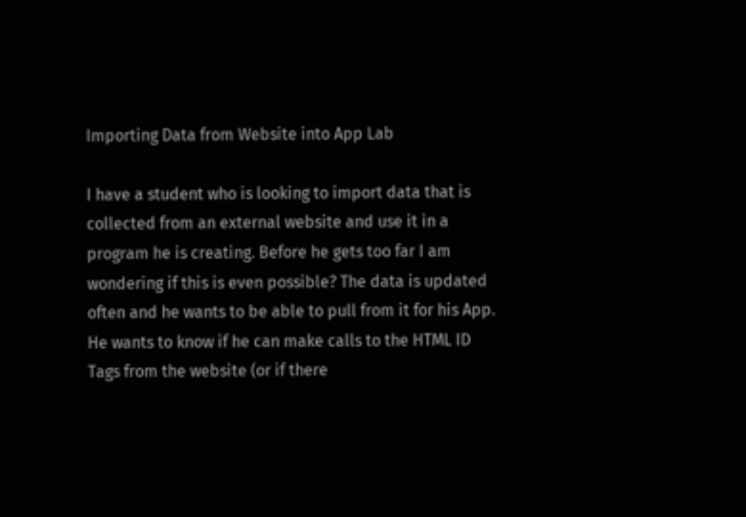Importing Data from Website into App Lab

I have a student who is looking to import data that is collected from an external website and use it in a program he is creating. Before he gets too far I am wondering if this is even possible? The data is updated often and he wants to be able to pull from it for his App. He wants to know if he can make calls to the HTML ID Tags from the website (or if there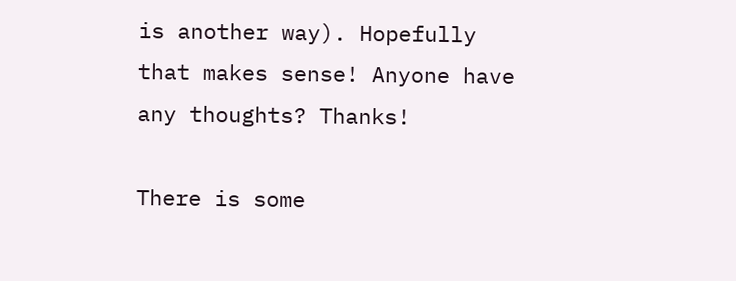is another way). Hopefully that makes sense! Anyone have any thoughts? Thanks!

There is some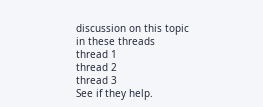discussion on this topic in these threads
thread 1
thread 2
thread 3
See if they help.